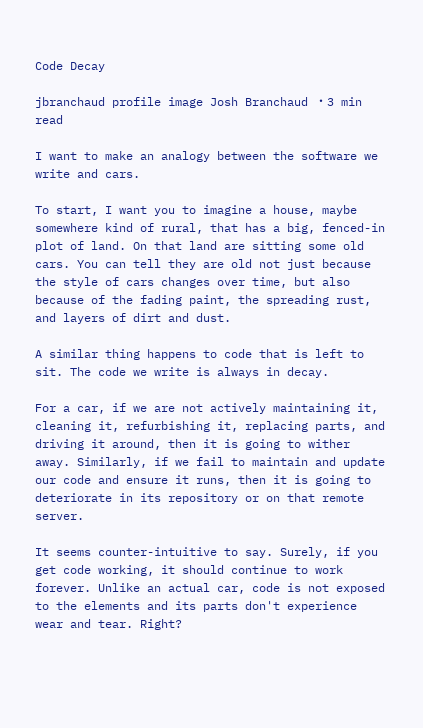Code Decay

jbranchaud profile image Josh Branchaud ・3 min read

I want to make an analogy between the software we write and cars.

To start, I want you to imagine a house, maybe somewhere kind of rural, that has a big, fenced-in plot of land. On that land are sitting some old cars. You can tell they are old not just because the style of cars changes over time, but also because of the fading paint, the spreading rust, and layers of dirt and dust.

A similar thing happens to code that is left to sit. The code we write is always in decay.

For a car, if we are not actively maintaining it, cleaning it, refurbishing it, replacing parts, and driving it around, then it is going to wither away. Similarly, if we fail to maintain and update our code and ensure it runs, then it is going to deteriorate in its repository or on that remote server.

It seems counter-intuitive to say. Surely, if you get code working, it should continue to work forever. Unlike an actual car, code is not exposed to the elements and its parts don't experience wear and tear. Right?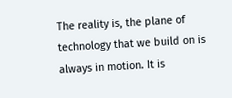The reality is, the plane of technology that we build on is always in motion. It is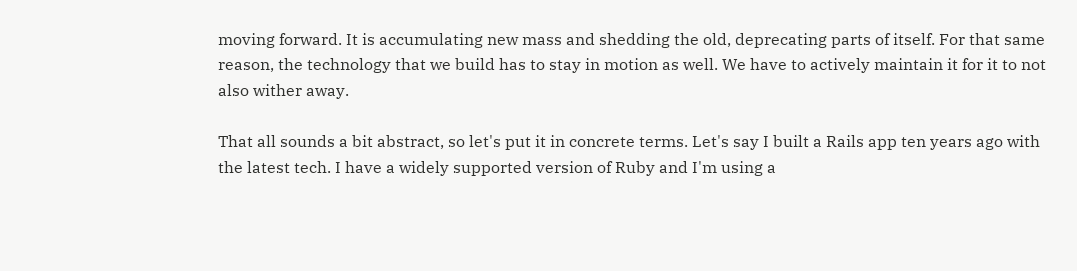moving forward. It is accumulating new mass and shedding the old, deprecating parts of itself. For that same reason, the technology that we build has to stay in motion as well. We have to actively maintain it for it to not also wither away.

That all sounds a bit abstract, so let's put it in concrete terms. Let's say I built a Rails app ten years ago with the latest tech. I have a widely supported version of Ruby and I'm using a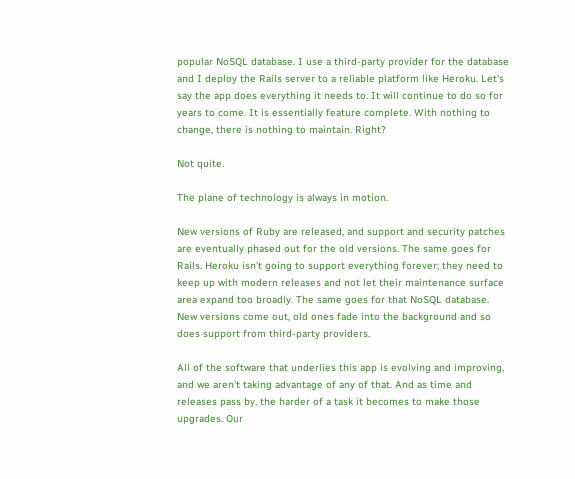popular NoSQL database. I use a third-party provider for the database and I deploy the Rails server to a reliable platform like Heroku. Let's say the app does everything it needs to. It will continue to do so for years to come. It is essentially feature complete. With nothing to change, there is nothing to maintain. Right?

Not quite.

The plane of technology is always in motion.

New versions of Ruby are released, and support and security patches are eventually phased out for the old versions. The same goes for Rails. Heroku isn't going to support everything forever; they need to keep up with modern releases and not let their maintenance surface area expand too broadly. The same goes for that NoSQL database. New versions come out, old ones fade into the background and so does support from third-party providers.

All of the software that underlies this app is evolving and improving, and we aren't taking advantage of any of that. And as time and releases pass by, the harder of a task it becomes to make those upgrades. Our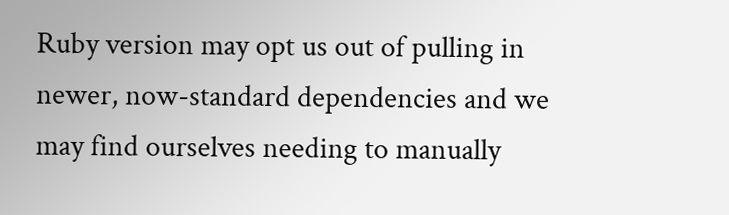Ruby version may opt us out of pulling in newer, now-standard dependencies and we may find ourselves needing to manually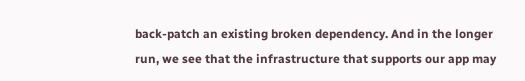back-patch an existing broken dependency. And in the longer run, we see that the infrastructure that supports our app may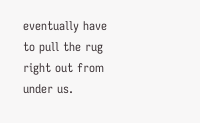eventually have to pull the rug right out from under us.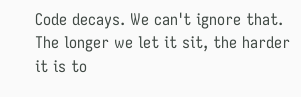Code decays. We can't ignore that. The longer we let it sit, the harder it is to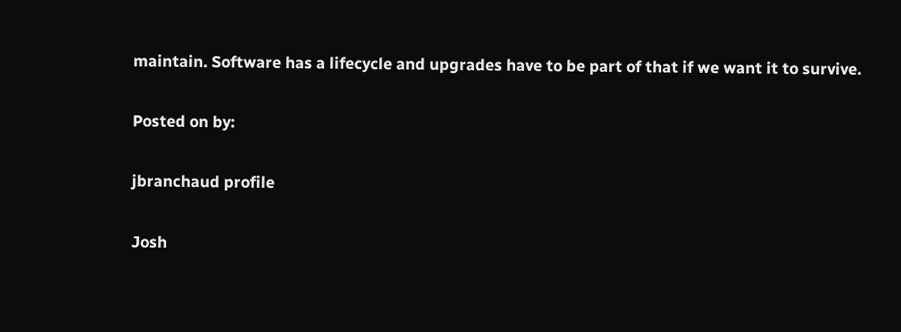maintain. Software has a lifecycle and upgrades have to be part of that if we want it to survive.

Posted on by:

jbranchaud profile

Josh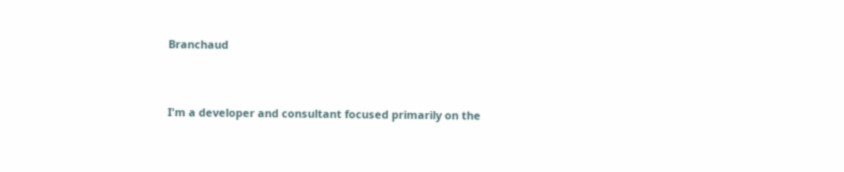Branchaud


I'm a developer and consultant focused primarily on the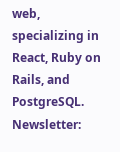web, specializing in React, Ruby on Rails, and PostgreSQL. Newsletter: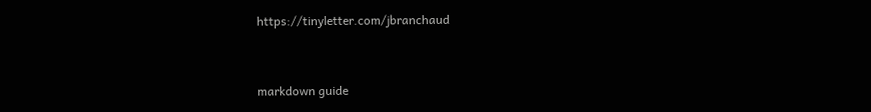https://tinyletter.com/jbranchaud


markdown guide